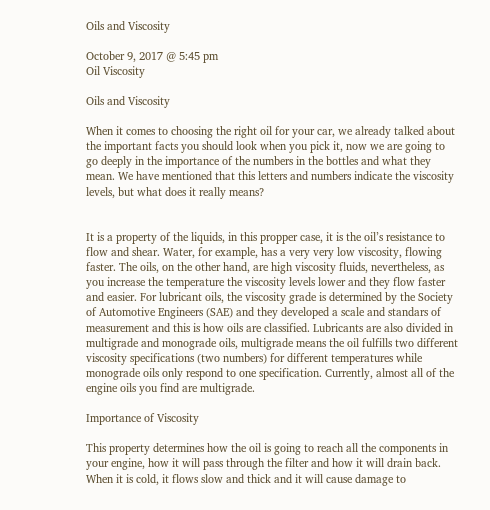Oils and Viscosity

October 9, 2017 @ 5:45 pm
Oil Viscosity

Oils and Viscosity

When it comes to choosing the right oil for your car, we already talked about the important facts you should look when you pick it, now we are going to go deeply in the importance of the numbers in the bottles and what they mean. We have mentioned that this letters and numbers indicate the viscosity levels, but what does it really means?


It is a property of the liquids, in this propper case, it is the oil’s resistance to flow and shear. Water, for example, has a very very low viscosity, flowing faster. The oils, on the other hand, are high viscosity fluids, nevertheless, as you increase the temperature the viscosity levels lower and they flow faster and easier. For lubricant oils, the viscosity grade is determined by the Society of Automotive Engineers (SAE) and they developed a scale and standars of measurement and this is how oils are classified. Lubricants are also divided in multigrade and monograde oils, multigrade means the oil fulfills two different viscosity specifications (two numbers) for different temperatures while monograde oils only respond to one specification. Currently, almost all of the engine oils you find are multigrade.

Importance of Viscosity

This property determines how the oil is going to reach all the components in your engine, how it will pass through the filter and how it will drain back. When it is cold, it flows slow and thick and it will cause damage to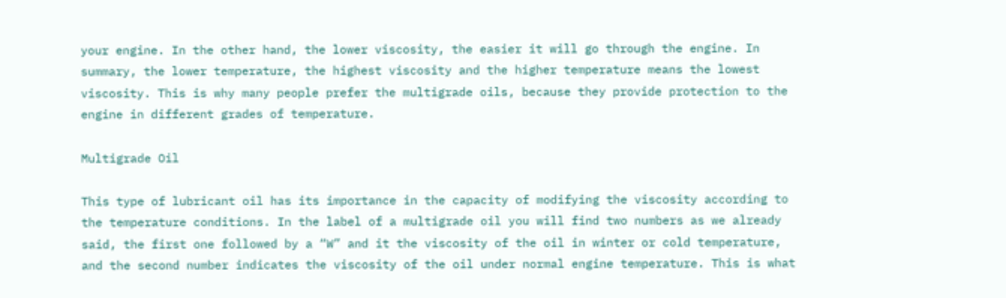your engine. In the other hand, the lower viscosity, the easier it will go through the engine. In summary, the lower temperature, the highest viscosity and the higher temperature means the lowest viscosity. This is why many people prefer the multigrade oils, because they provide protection to the engine in different grades of temperature.

Multigrade Oil

This type of lubricant oil has its importance in the capacity of modifying the viscosity according to the temperature conditions. In the label of a multigrade oil you will find two numbers as we already said, the first one followed by a “W” and it the viscosity of the oil in winter or cold temperature, and the second number indicates the viscosity of the oil under normal engine temperature. This is what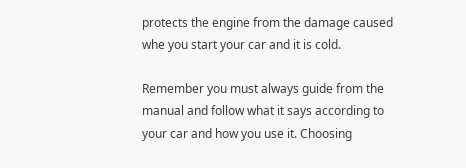protects the engine from the damage caused whe you start your car and it is cold.

Remember you must always guide from the manual and follow what it says according to your car and how you use it. Choosing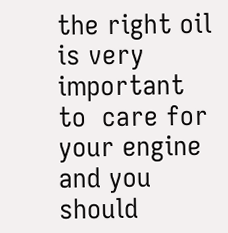the right oil is very important to  care for your engine and you should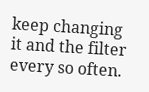keep changing it and the filter every so often.